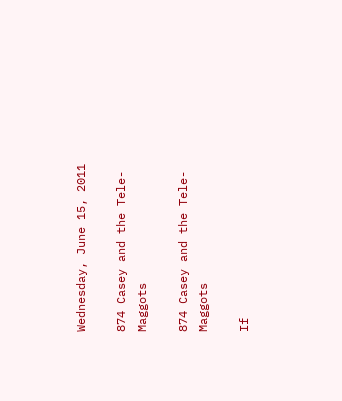Wednesday, June 15, 2011

874 Casey and the Tele-Maggots

874 Casey and the Tele-Maggots

If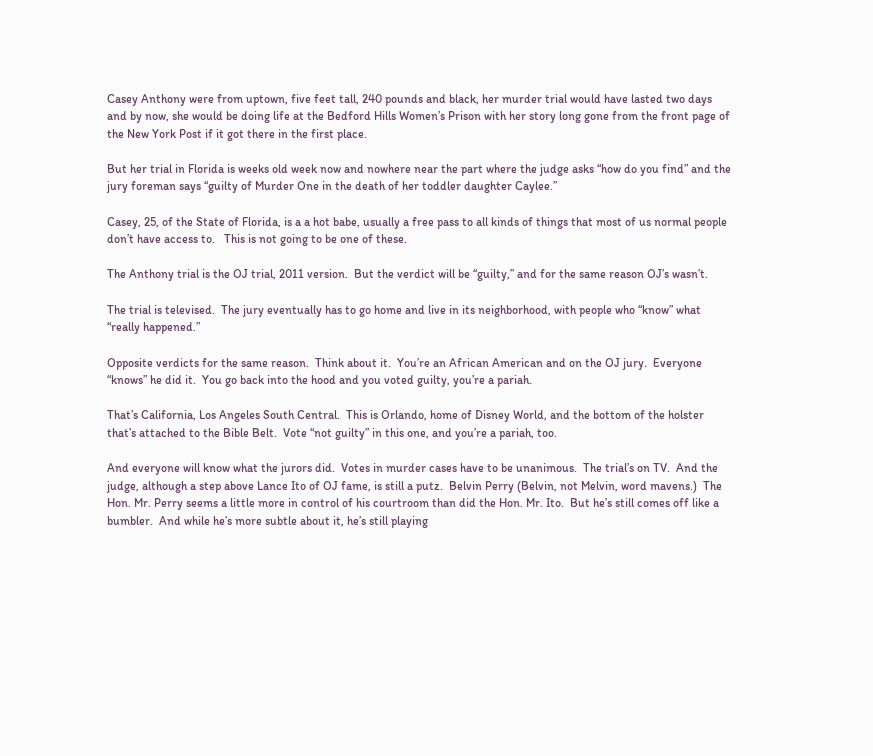Casey Anthony were from uptown, five feet tall, 240 pounds and black, her murder trial would have lasted two days and by now, she would be doing life at the Bedford Hills Women’s Prison with her story long gone from the front page of the New York Post if it got there in the first place.

But her trial in Florida is weeks old week now and nowhere near the part where the judge asks “how do you find” and the jury foreman says “guilty of Murder One in the death of her toddler daughter Caylee.”

Casey, 25, of the State of Florida, is a a hot babe, usually a free pass to all kinds of things that most of us normal people don’t have access to.   This is not going to be one of these.

The Anthony trial is the OJ trial, 2011 version.  But the verdict will be “guilty,” and for the same reason OJ’s wasn’t.

The trial is televised.  The jury eventually has to go home and live in its neighborhood, with people who “know” what “really happened.”

Opposite verdicts for the same reason.  Think about it.  You’re an African American and on the OJ jury.  Everyone “knows” he did it.  You go back into the hood and you voted guilty, you’re a pariah.

That’s California, Los Angeles South Central.  This is Orlando, home of Disney World, and the bottom of the holster that’s attached to the Bible Belt.  Vote “not guilty” in this one, and you’re a pariah, too.

And everyone will know what the jurors did.  Votes in murder cases have to be unanimous.  The trial’s on TV.  And the judge, although a step above Lance Ito of OJ fame, is still a putz.  Belvin Perry (Belvin, not Melvin, word mavens.)  The Hon. Mr. Perry seems a little more in control of his courtroom than did the Hon. Mr. Ito.  But he’s still comes off like a bumbler.  And while he’s more subtle about it, he’s still playing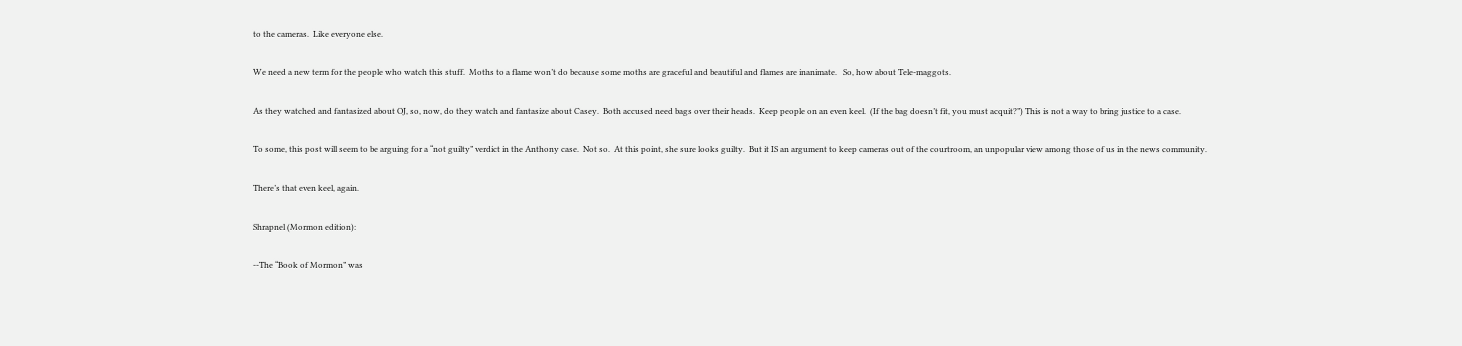to the cameras.  Like everyone else.

We need a new term for the people who watch this stuff.  Moths to a flame won’t do because some moths are graceful and beautiful and flames are inanimate.   So, how about Tele-maggots.

As they watched and fantasized about OJ, so, now, do they watch and fantasize about Casey.  Both accused need bags over their heads.  Keep people on an even keel.  (If the bag doesn’t fit, you must acquit?”) This is not a way to bring justice to a case.

To some, this post will seem to be arguing for a “not guilty” verdict in the Anthony case.  Not so.  At this point, she sure looks guilty.  But it IS an argument to keep cameras out of the courtroom, an unpopular view among those of us in the news community.

There’s that even keel, again.

Shrapnel (Mormon edition):

--The “Book of Mormon” was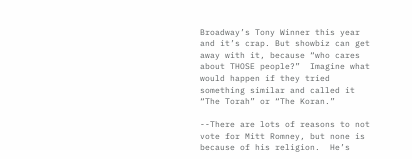Broadway’s Tony Winner this year and it’s crap. But showbiz can get away with it, because “who cares about THOSE people?”  Imagine what would happen if they tried something similar and called it “The Torah” or “The Koran.”

--There are lots of reasons to not vote for Mitt Romney, but none is because of his religion.  He’s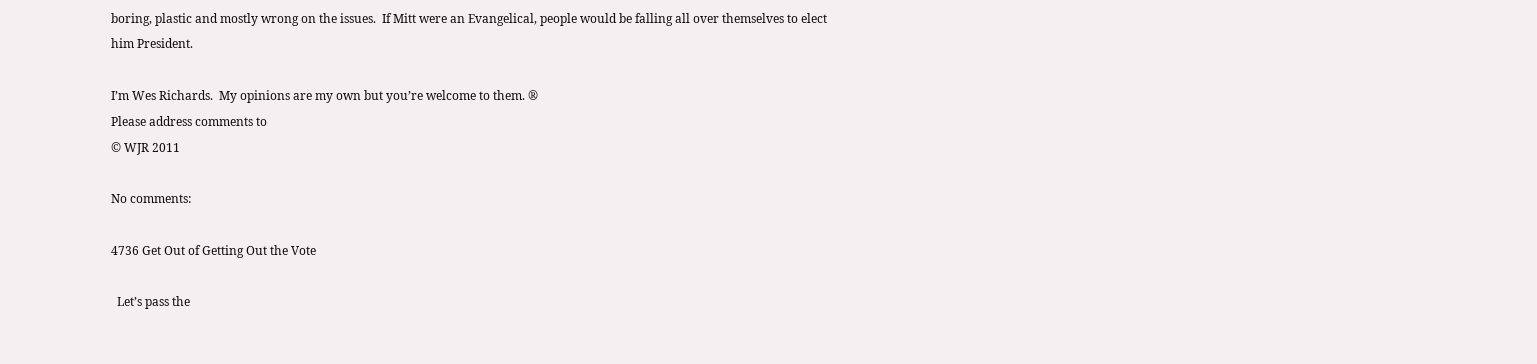boring, plastic and mostly wrong on the issues.  If Mitt were an Evangelical, people would be falling all over themselves to elect him President.

I’m Wes Richards.  My opinions are my own but you’re welcome to them. ®
Please address comments to
© WJR 2011

No comments:

4736 Get Out of Getting Out the Vote

  Let’s pass the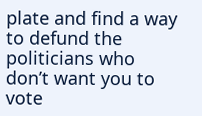plate and find a way to defund the politicians who don’t want you to vote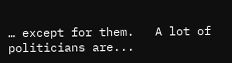… except for them.   A lot of politicians are...